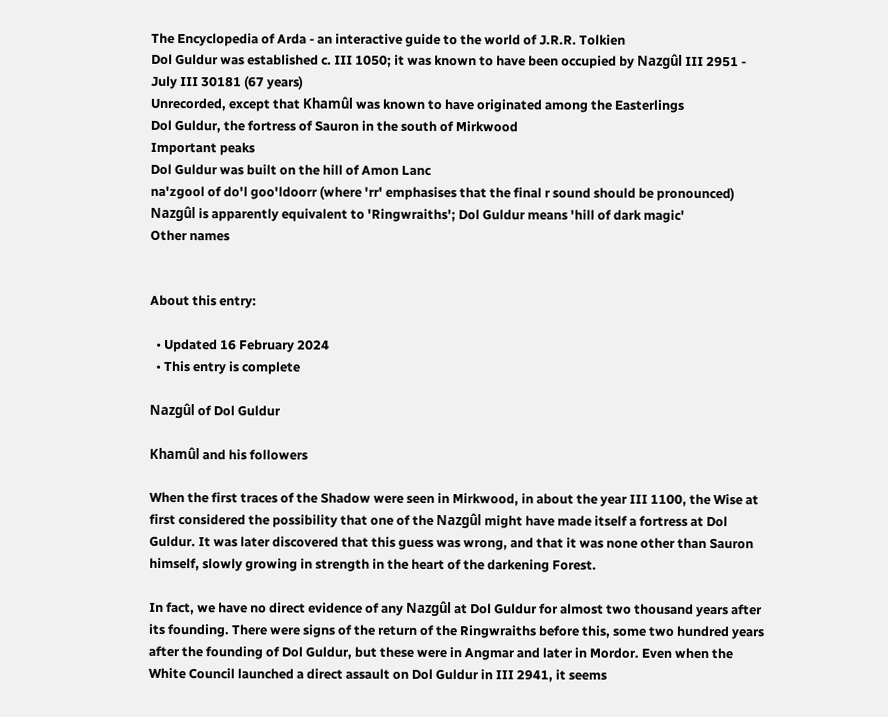The Encyclopedia of Arda - an interactive guide to the world of J.R.R. Tolkien
Dol Guldur was established c. III 1050; it was known to have been occupied by Nazgûl III 2951 - July III 30181 (67 years)
Unrecorded, except that Khamûl was known to have originated among the Easterlings
Dol Guldur, the fortress of Sauron in the south of Mirkwood
Important peaks
Dol Guldur was built on the hill of Amon Lanc
na'zgool of do'l goo'ldoorr (where 'rr' emphasises that the final r sound should be pronounced)
Nazgûl is apparently equivalent to 'Ringwraiths'; Dol Guldur means 'hill of dark magic'
Other names


About this entry:

  • Updated 16 February 2024
  • This entry is complete

Nazgûl of Dol Guldur

Khamûl and his followers

When the first traces of the Shadow were seen in Mirkwood, in about the year III 1100, the Wise at first considered the possibility that one of the Nazgûl might have made itself a fortress at Dol Guldur. It was later discovered that this guess was wrong, and that it was none other than Sauron himself, slowly growing in strength in the heart of the darkening Forest.

In fact, we have no direct evidence of any Nazgûl at Dol Guldur for almost two thousand years after its founding. There were signs of the return of the Ringwraiths before this, some two hundred years after the founding of Dol Guldur, but these were in Angmar and later in Mordor. Even when the White Council launched a direct assault on Dol Guldur in III 2941, it seems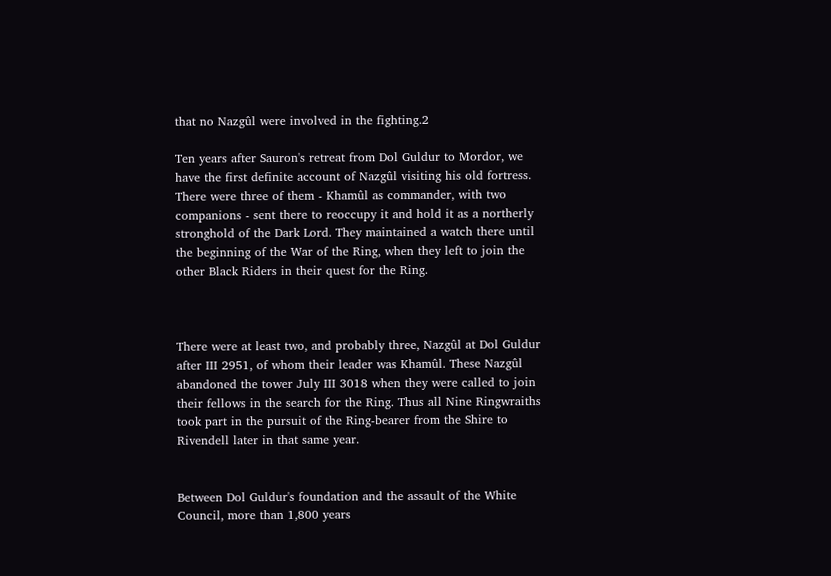that no Nazgûl were involved in the fighting.2

Ten years after Sauron's retreat from Dol Guldur to Mordor, we have the first definite account of Nazgûl visiting his old fortress. There were three of them - Khamûl as commander, with two companions - sent there to reoccupy it and hold it as a northerly stronghold of the Dark Lord. They maintained a watch there until the beginning of the War of the Ring, when they left to join the other Black Riders in their quest for the Ring.



There were at least two, and probably three, Nazgûl at Dol Guldur after III 2951, of whom their leader was Khamûl. These Nazgûl abandoned the tower July III 3018 when they were called to join their fellows in the search for the Ring. Thus all Nine Ringwraiths took part in the pursuit of the Ring-bearer from the Shire to Rivendell later in that same year.


Between Dol Guldur's foundation and the assault of the White Council, more than 1,800 years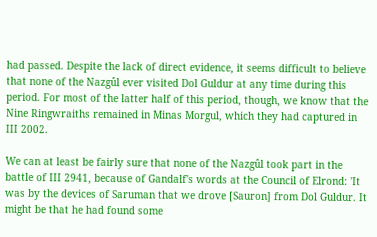had passed. Despite the lack of direct evidence, it seems difficult to believe that none of the Nazgûl ever visited Dol Guldur at any time during this period. For most of the latter half of this period, though, we know that the Nine Ringwraiths remained in Minas Morgul, which they had captured in III 2002.

We can at least be fairly sure that none of the Nazgûl took part in the battle of III 2941, because of Gandalf's words at the Council of Elrond: 'It was by the devices of Saruman that we drove [Sauron] from Dol Guldur. It might be that he had found some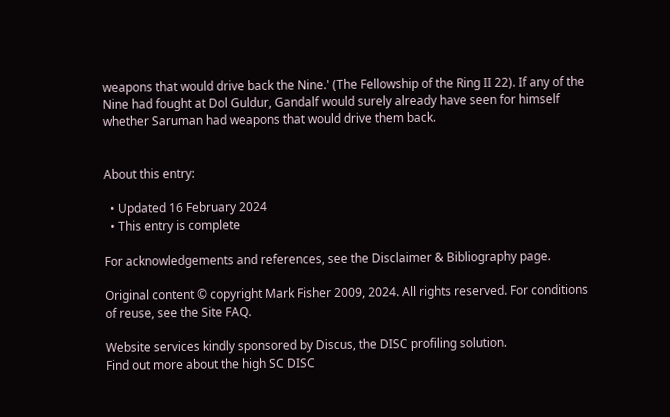weapons that would drive back the Nine.' (The Fellowship of the Ring II 22). If any of the Nine had fought at Dol Guldur, Gandalf would surely already have seen for himself whether Saruman had weapons that would drive them back.


About this entry:

  • Updated 16 February 2024
  • This entry is complete

For acknowledgements and references, see the Disclaimer & Bibliography page.

Original content © copyright Mark Fisher 2009, 2024. All rights reserved. For conditions of reuse, see the Site FAQ.

Website services kindly sponsored by Discus, the DISC profiling solution.
Find out more about the high SC DISC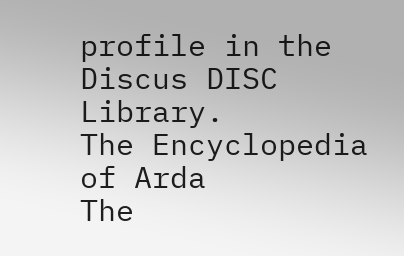profile in the Discus DISC Library.
The Encyclopedia of Arda
The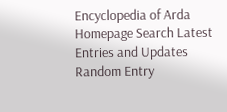Encyclopedia of Arda
Homepage Search Latest Entries and Updates Random Entry